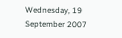Wednesday, 19 September 2007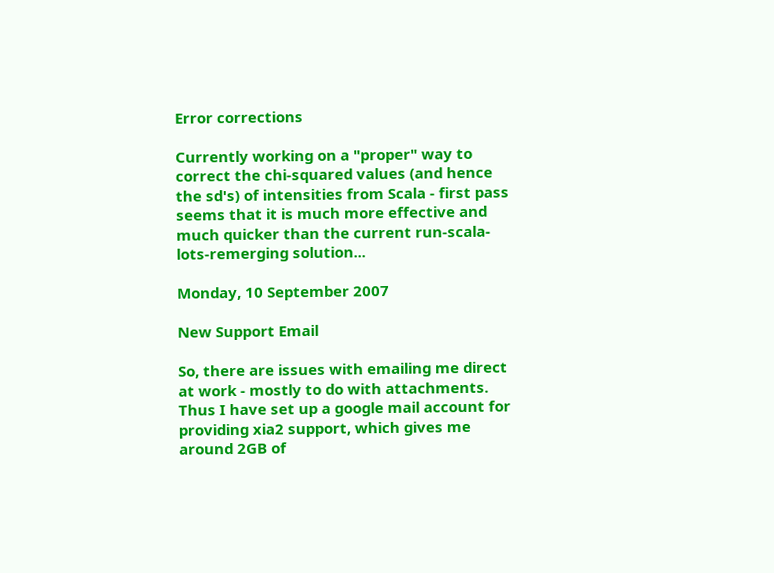Error corrections

Currently working on a "proper" way to correct the chi-squared values (and hence the sd's) of intensities from Scala - first pass seems that it is much more effective and much quicker than the current run-scala-lots-remerging solution...

Monday, 10 September 2007

New Support Email

So, there are issues with emailing me direct at work - mostly to do with attachments. Thus I have set up a google mail account for providing xia2 support, which gives me around 2GB of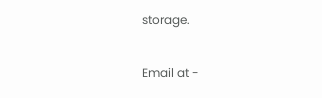storage.

Email at -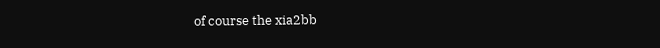of course the xia2bb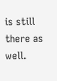is still there as well.